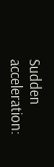Sudden acceleration: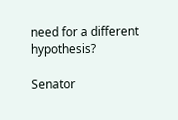need for a different hypothesis?

Senator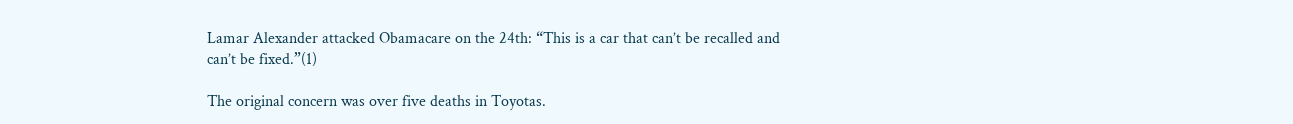Lamar Alexander attacked Obamacare on the 24th: “This is a car that can’t be recalled and can’t be fixed.”(1)

The original concern was over five deaths in Toyotas.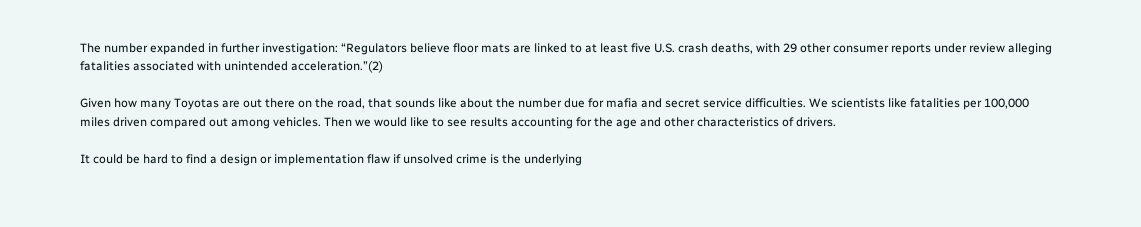The number expanded in further investigation: “Regulators believe floor mats are linked to at least five U.S. crash deaths, with 29 other consumer reports under review alleging fatalities associated with unintended acceleration.”(2)

Given how many Toyotas are out there on the road, that sounds like about the number due for mafia and secret service difficulties. We scientists like fatalities per 100,000 miles driven compared out among vehicles. Then we would like to see results accounting for the age and other characteristics of drivers.

It could be hard to find a design or implementation flaw if unsolved crime is the underlying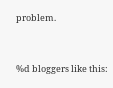problem.



%d bloggers like this: